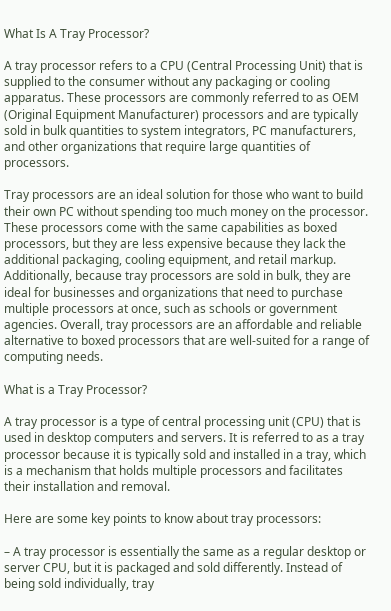What Is A Tray Processor?

A tray processor refers to a CPU (Central Processing Unit) that is supplied to the consumer without any packaging or cooling apparatus. These processors are commonly referred to as OEM (Original Equipment Manufacturer) processors and are typically sold in bulk quantities to system integrators, PC manufacturers, and other organizations that require large quantities of processors.

Tray processors are an ideal solution for those who want to build their own PC without spending too much money on the processor. These processors come with the same capabilities as boxed processors, but they are less expensive because they lack the additional packaging, cooling equipment, and retail markup. Additionally, because tray processors are sold in bulk, they are ideal for businesses and organizations that need to purchase multiple processors at once, such as schools or government agencies. Overall, tray processors are an affordable and reliable alternative to boxed processors that are well-suited for a range of computing needs.

What is a Tray Processor?

A tray processor is a type of central processing unit (CPU) that is used in desktop computers and servers. It is referred to as a tray processor because it is typically sold and installed in a tray, which is a mechanism that holds multiple processors and facilitates their installation and removal.

Here are some key points to know about tray processors:

– A tray processor is essentially the same as a regular desktop or server CPU, but it is packaged and sold differently. Instead of being sold individually, tray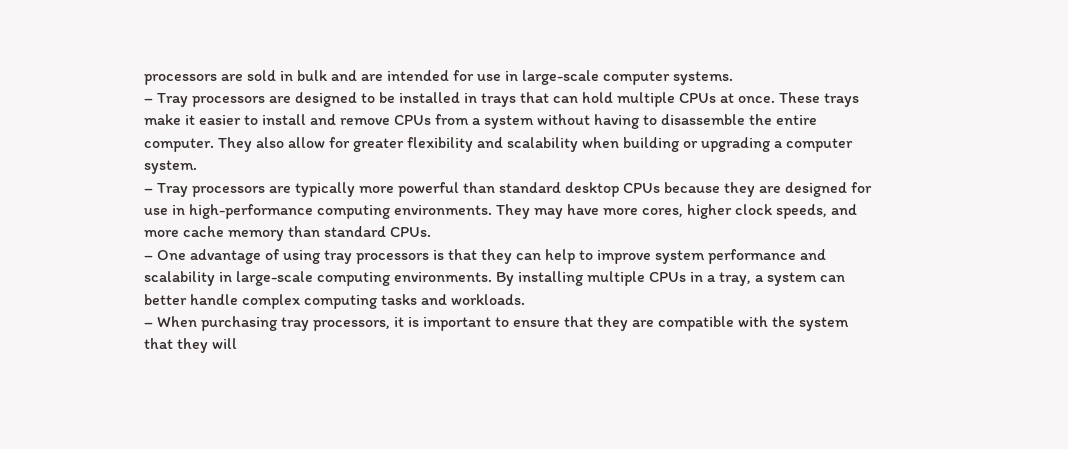processors are sold in bulk and are intended for use in large-scale computer systems.
– Tray processors are designed to be installed in trays that can hold multiple CPUs at once. These trays make it easier to install and remove CPUs from a system without having to disassemble the entire computer. They also allow for greater flexibility and scalability when building or upgrading a computer system.
– Tray processors are typically more powerful than standard desktop CPUs because they are designed for use in high-performance computing environments. They may have more cores, higher clock speeds, and more cache memory than standard CPUs.
– One advantage of using tray processors is that they can help to improve system performance and scalability in large-scale computing environments. By installing multiple CPUs in a tray, a system can better handle complex computing tasks and workloads.
– When purchasing tray processors, it is important to ensure that they are compatible with the system that they will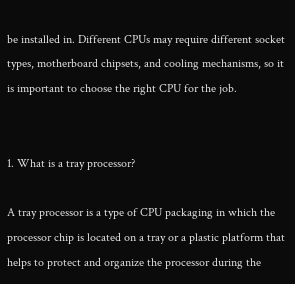be installed in. Different CPUs may require different socket types, motherboard chipsets, and cooling mechanisms, so it is important to choose the right CPU for the job.


1. What is a tray processor?

A tray processor is a type of CPU packaging in which the processor chip is located on a tray or a plastic platform that helps to protect and organize the processor during the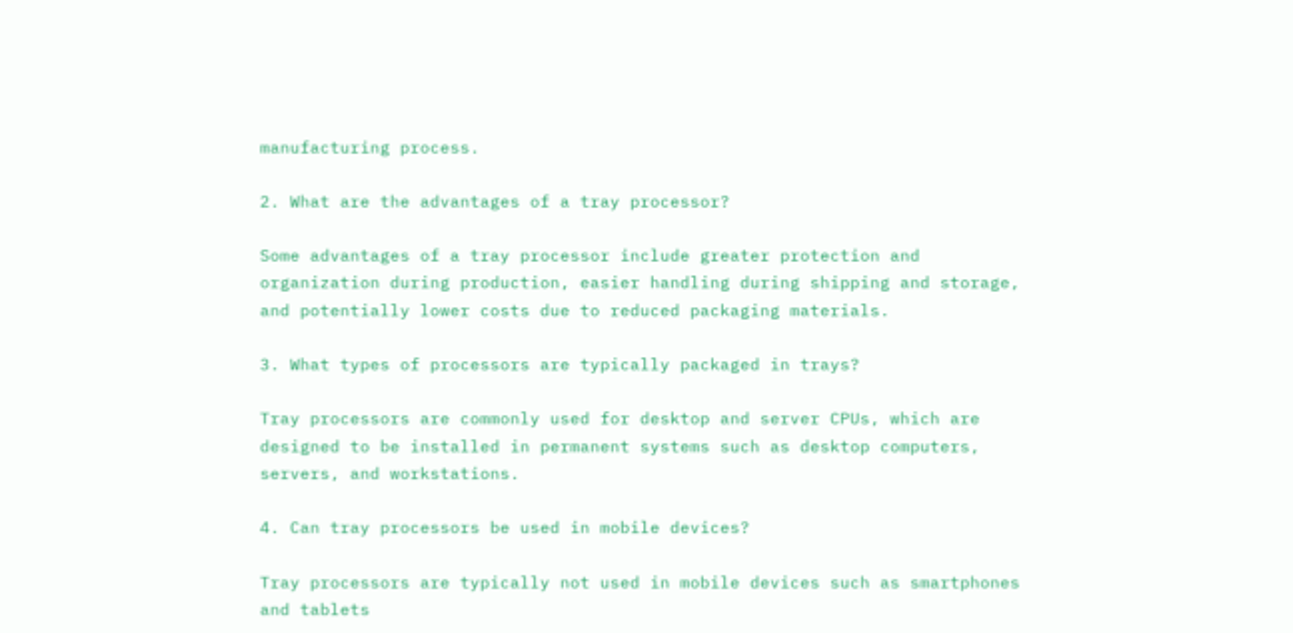manufacturing process.

2. What are the advantages of a tray processor?

Some advantages of a tray processor include greater protection and organization during production, easier handling during shipping and storage, and potentially lower costs due to reduced packaging materials.

3. What types of processors are typically packaged in trays?

Tray processors are commonly used for desktop and server CPUs, which are designed to be installed in permanent systems such as desktop computers, servers, and workstations.

4. Can tray processors be used in mobile devices?

Tray processors are typically not used in mobile devices such as smartphones and tablets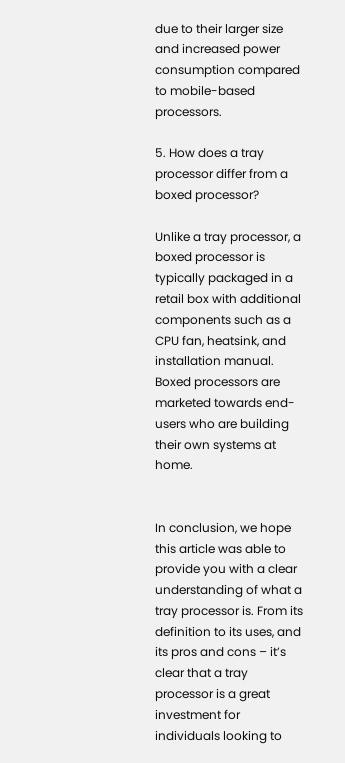due to their larger size and increased power consumption compared to mobile-based processors.

5. How does a tray processor differ from a boxed processor?

Unlike a tray processor, a boxed processor is typically packaged in a retail box with additional components such as a CPU fan, heatsink, and installation manual. Boxed processors are marketed towards end-users who are building their own systems at home.


In conclusion, we hope this article was able to provide you with a clear understanding of what a tray processor is. From its definition to its uses, and its pros and cons – it’s clear that a tray processor is a great investment for individuals looking to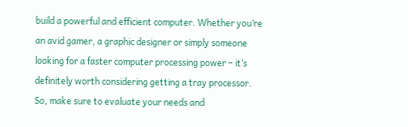build a powerful and efficient computer. Whether you’re an avid gamer, a graphic designer or simply someone looking for a faster computer processing power – it’s definitely worth considering getting a tray processor. So, make sure to evaluate your needs and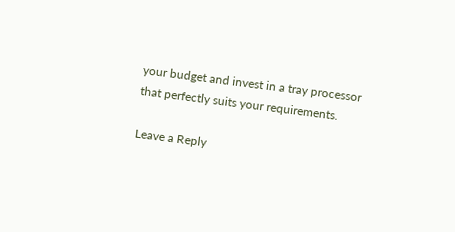your budget and invest in a tray processor that perfectly suits your requirements.

Leave a Reply